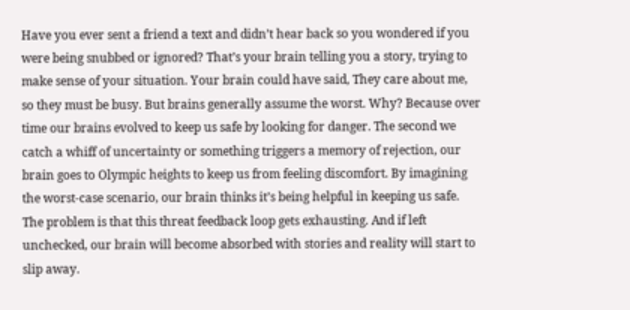Have you ever sent a friend a text and didn’t hear back so you wondered if you were being snubbed or ignored? That’s your brain telling you a story, trying to make sense of your situation. Your brain could have said, They care about me, so they must be busy. But brains generally assume the worst. Why? Because over time our brains evolved to keep us safe by looking for danger. The second we catch a whiff of uncertainty or something triggers a memory of rejection, our brain goes to Olympic heights to keep us from feeling discomfort. By imagining the worst-case scenario, our brain thinks it’s being helpful in keeping us safe. The problem is that this threat feedback loop gets exhausting. And if left unchecked, our brain will become absorbed with stories and reality will start to slip away.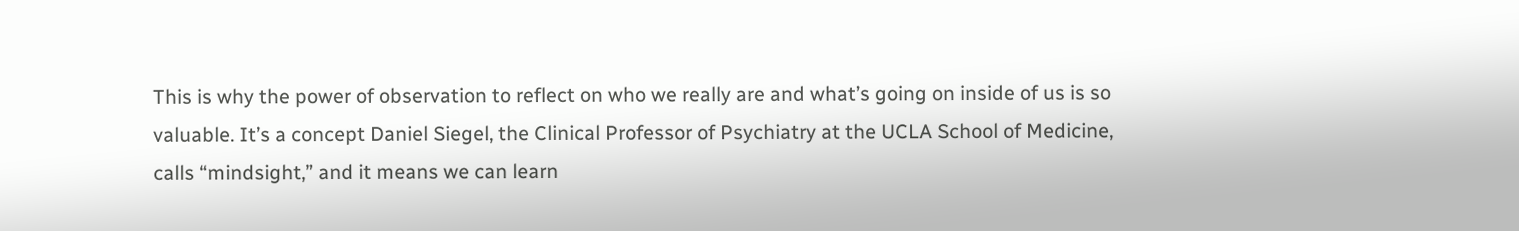This is why the power of observation to reflect on who we really are and what’s going on inside of us is so valuable. It’s a concept Daniel Siegel, the Clinical Professor of Psychiatry at the UCLA School of Medicine, calls “mindsight,” and it means we can learn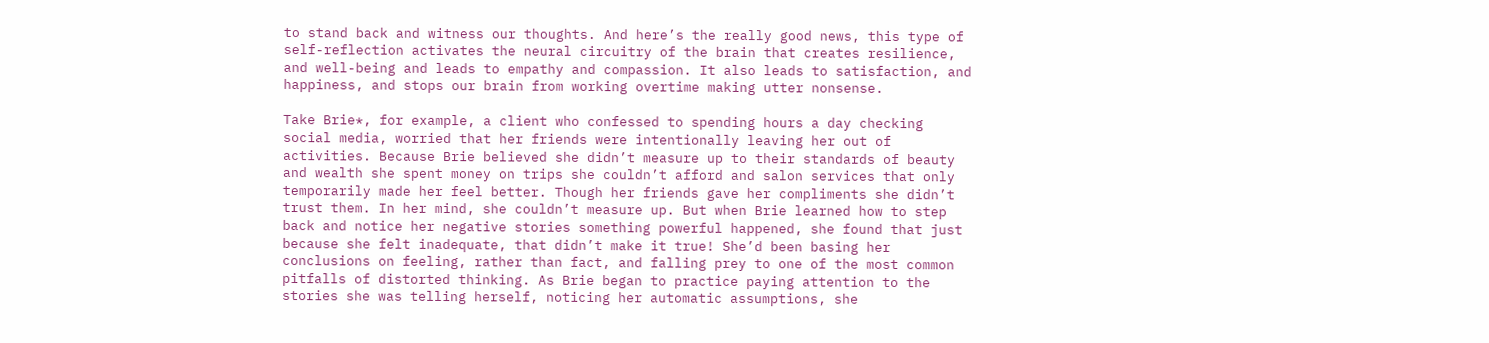to stand back and witness our thoughts. And here’s the really good news, this type of self-reflection activates the neural circuitry of the brain that creates resilience, and well-being and leads to empathy and compassion. It also leads to satisfaction, and happiness, and stops our brain from working overtime making utter nonsense.

Take Brie*, for example, a client who confessed to spending hours a day checking social media, worried that her friends were intentionally leaving her out of activities. Because Brie believed she didn’t measure up to their standards of beauty and wealth she spent money on trips she couldn’t afford and salon services that only temporarily made her feel better. Though her friends gave her compliments she didn’t trust them. In her mind, she couldn’t measure up. But when Brie learned how to step back and notice her negative stories something powerful happened, she found that just because she felt inadequate, that didn’t make it true! She’d been basing her conclusions on feeling, rather than fact, and falling prey to one of the most common pitfalls of distorted thinking. As Brie began to practice paying attention to the stories she was telling herself, noticing her automatic assumptions, she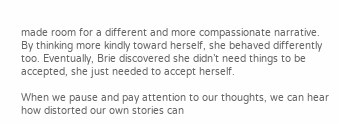made room for a different and more compassionate narrative. By thinking more kindly toward herself, she behaved differently too. Eventually, Brie discovered she didn’t need things to be accepted, she just needed to accept herself.

When we pause and pay attention to our thoughts, we can hear how distorted our own stories can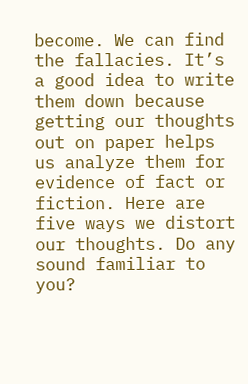become. We can find the fallacies. It’s a good idea to write them down because getting our thoughts out on paper helps us analyze them for evidence of fact or fiction. Here are five ways we distort our thoughts. Do any sound familiar to you?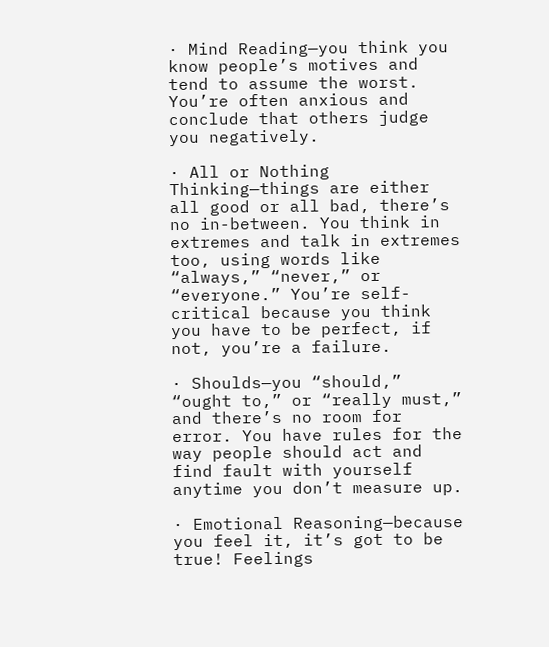· Mind Reading—you think you know people’s motives and tend to assume the worst. You’re often anxious and conclude that others judge you negatively.

· All or Nothing Thinking—things are either all good or all bad, there’s no in-between. You think in extremes and talk in extremes too, using words like “always,” “never,” or “everyone.” You’re self-critical because you think you have to be perfect, if not, you’re a failure.

· Shoulds—you “should,” “ought to,” or “really must,” and there’s no room for error. You have rules for the way people should act and find fault with yourself anytime you don’t measure up.

· Emotional Reasoning—because you feel it, it’s got to be true! Feelings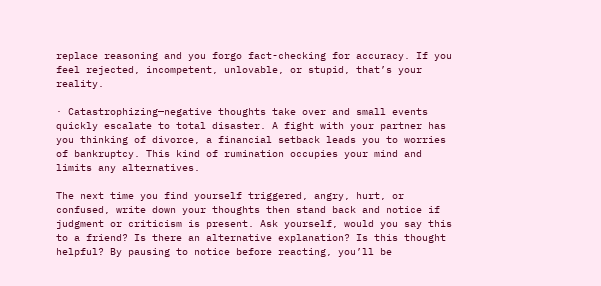replace reasoning and you forgo fact-checking for accuracy. If you feel rejected, incompetent, unlovable, or stupid, that’s your reality.

· Catastrophizing—negative thoughts take over and small events quickly escalate to total disaster. A fight with your partner has you thinking of divorce, a financial setback leads you to worries of bankruptcy. This kind of rumination occupies your mind and limits any alternatives.

The next time you find yourself triggered, angry, hurt, or confused, write down your thoughts then stand back and notice if judgment or criticism is present. Ask yourself, would you say this to a friend? Is there an alternative explanation? Is this thought helpful? By pausing to notice before reacting, you’ll be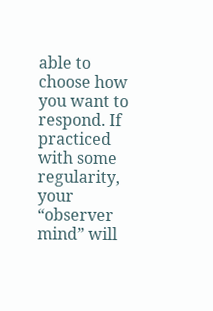able to choose how you want to respond. If practiced with some regularity, your “observer mind” will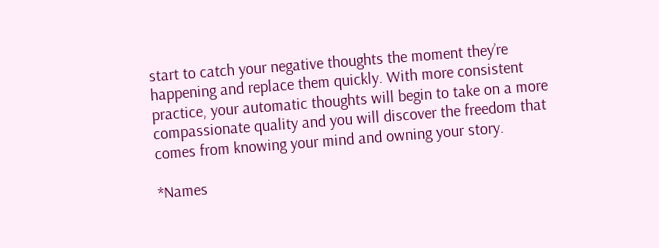start to catch your negative thoughts the moment they’re happening and replace them quickly. With more consistent practice, your automatic thoughts will begin to take on a more compassionate quality and you will discover the freedom that comes from knowing your mind and owning your story.

*Names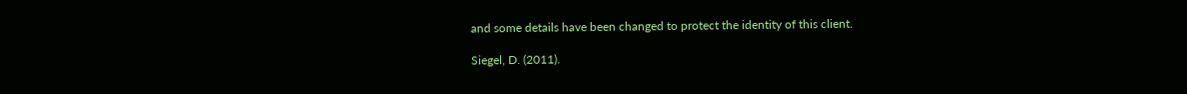and some details have been changed to protect the identity of this client.

Siegel, D. (2011).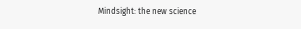Mindsight: the new science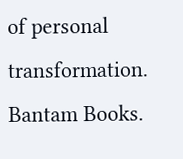of personal transformation. Bantam Books.